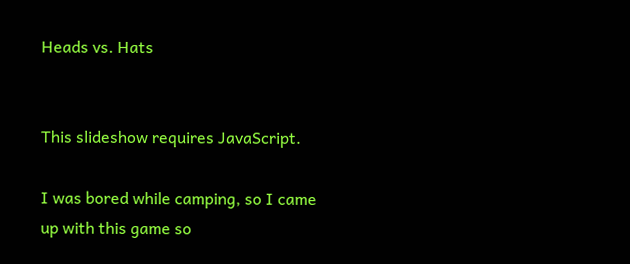Heads vs. Hats


This slideshow requires JavaScript.

I was bored while camping, so I came up with this game so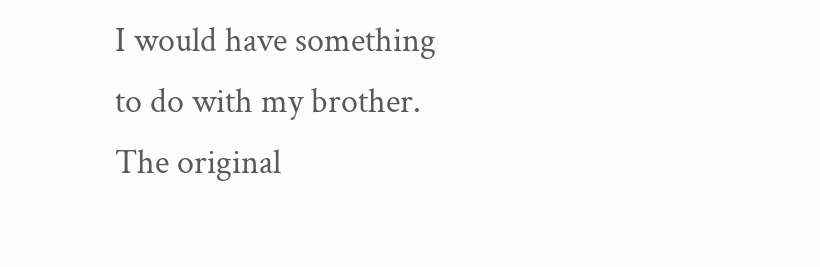I would have something to do with my brother. The original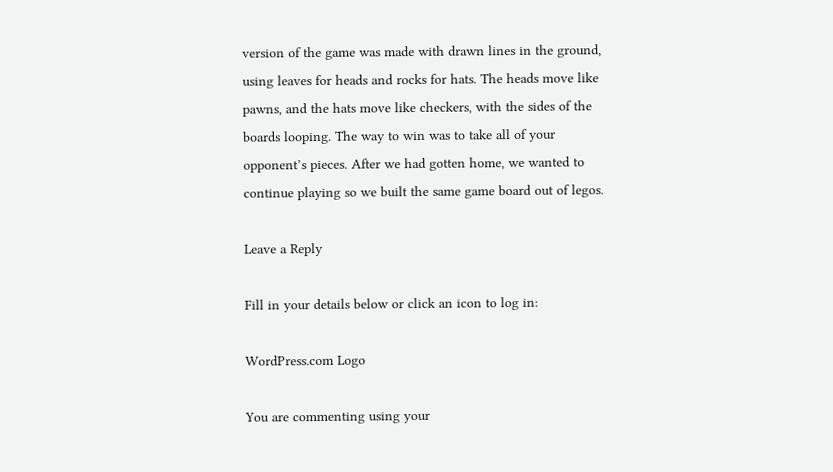version of the game was made with drawn lines in the ground, using leaves for heads and rocks for hats. The heads move like pawns, and the hats move like checkers, with the sides of the boards looping. The way to win was to take all of your opponent’s pieces. After we had gotten home, we wanted to continue playing so we built the same game board out of legos.

Leave a Reply

Fill in your details below or click an icon to log in:

WordPress.com Logo

You are commenting using your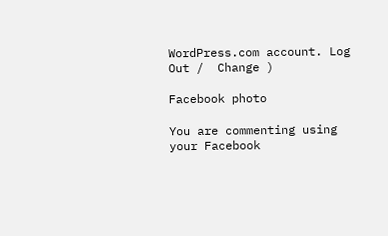WordPress.com account. Log Out /  Change )

Facebook photo

You are commenting using your Facebook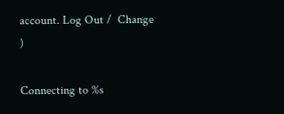account. Log Out /  Change )

Connecting to %s